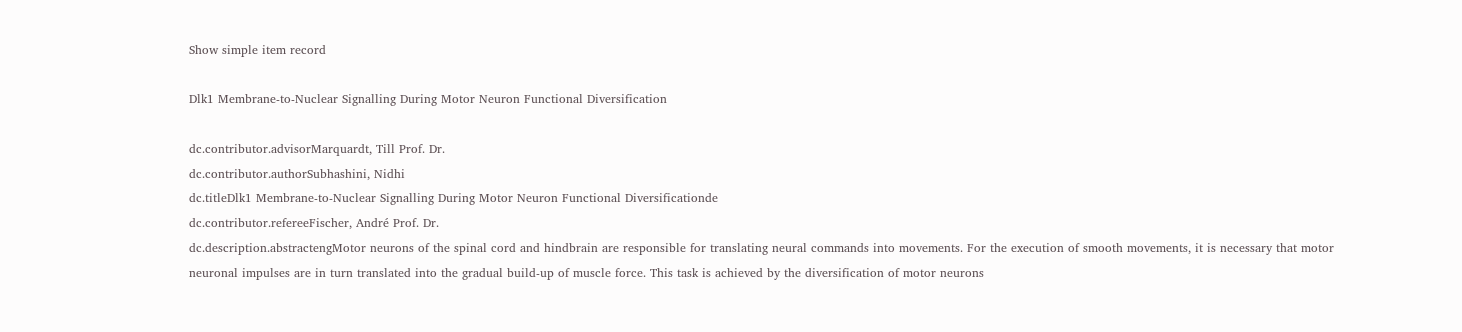Show simple item record

Dlk1 Membrane-to-Nuclear Signalling During Motor Neuron Functional Diversification

dc.contributor.advisorMarquardt, Till Prof. Dr.
dc.contributor.authorSubhashini, Nidhi
dc.titleDlk1 Membrane-to-Nuclear Signalling During Motor Neuron Functional Diversificationde
dc.contributor.refereeFischer, André Prof. Dr.
dc.description.abstractengMotor neurons of the spinal cord and hindbrain are responsible for translating neural commands into movements. For the execution of smooth movements, it is necessary that motor neuronal impulses are in turn translated into the gradual build-up of muscle force. This task is achieved by the diversification of motor neurons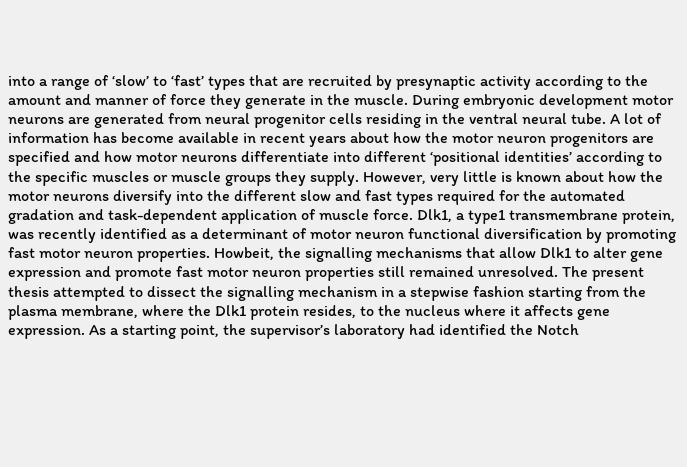into a range of ‘slow’ to ‘fast’ types that are recruited by presynaptic activity according to the amount and manner of force they generate in the muscle. During embryonic development motor neurons are generated from neural progenitor cells residing in the ventral neural tube. A lot of information has become available in recent years about how the motor neuron progenitors are specified and how motor neurons differentiate into different ‘positional identities’ according to the specific muscles or muscle groups they supply. However, very little is known about how the motor neurons diversify into the different slow and fast types required for the automated gradation and task-dependent application of muscle force. Dlk1, a type1 transmembrane protein, was recently identified as a determinant of motor neuron functional diversification by promoting fast motor neuron properties. Howbeit, the signalling mechanisms that allow Dlk1 to alter gene expression and promote fast motor neuron properties still remained unresolved. The present thesis attempted to dissect the signalling mechanism in a stepwise fashion starting from the plasma membrane, where the Dlk1 protein resides, to the nucleus where it affects gene expression. As a starting point, the supervisor’s laboratory had identified the Notch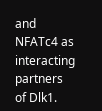and NFATc4 as interacting partners of Dlk1.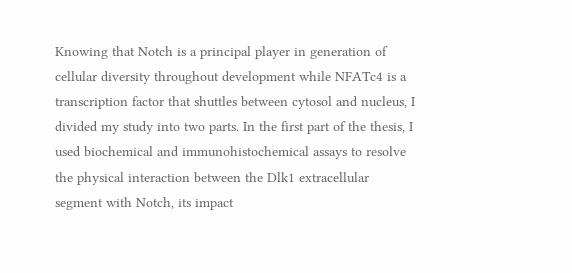Knowing that Notch is a principal player in generation of cellular diversity throughout development while NFATc4 is a transcription factor that shuttles between cytosol and nucleus, I divided my study into two parts. In the first part of the thesis, I used biochemical and immunohistochemical assays to resolve the physical interaction between the Dlk1 extracellular segment with Notch, its impact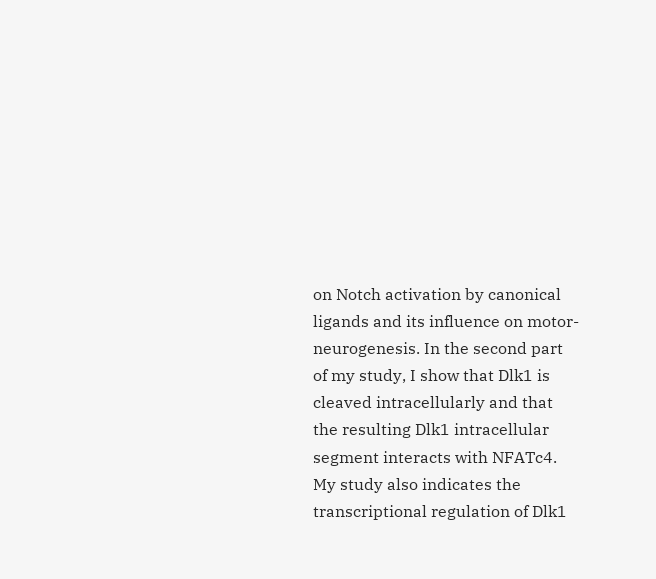on Notch activation by canonical ligands and its influence on motor-neurogenesis. In the second part of my study, I show that Dlk1 is cleaved intracellularly and that the resulting Dlk1 intracellular segment interacts with NFATc4. My study also indicates the transcriptional regulation of Dlk1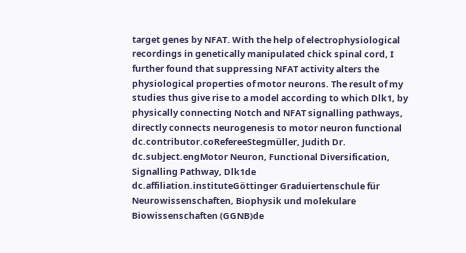target genes by NFAT. With the help of electrophysiological recordings in genetically manipulated chick spinal cord, I further found that suppressing NFAT activity alters the physiological properties of motor neurons. The result of my studies thus give rise to a model according to which Dlk1, by physically connecting Notch and NFAT signalling pathways, directly connects neurogenesis to motor neuron functional
dc.contributor.coRefereeStegmüller, Judith Dr.
dc.subject.engMotor Neuron, Functional Diversification, Signalling Pathway, Dlk1de
dc.affiliation.instituteGöttinger Graduiertenschule für Neurowissenschaften, Biophysik und molekulare Biowissenschaften (GGNB)de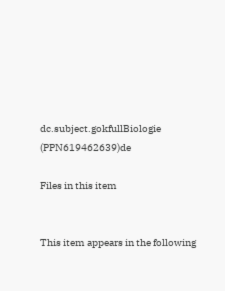dc.subject.gokfullBiologie (PPN619462639)de

Files in this item


This item appears in the following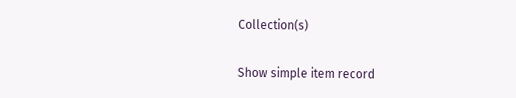Collection(s)

Show simple item record